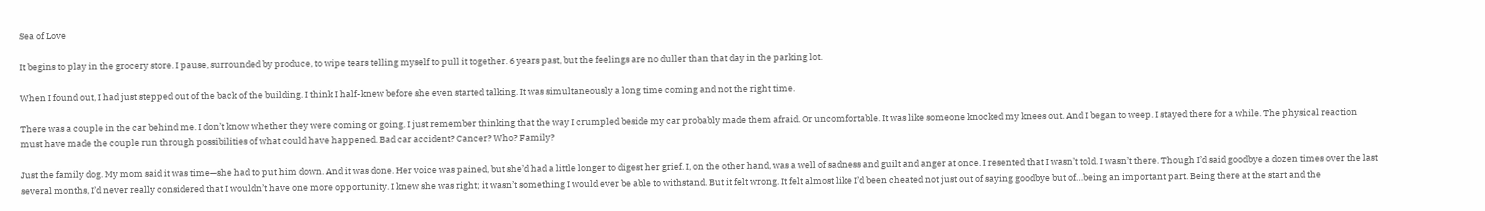Sea of Love

It begins to play in the grocery store. I pause, surrounded by produce, to wipe tears telling myself to pull it together. 6 years past, but the feelings are no duller than that day in the parking lot.

When I found out, I had just stepped out of the back of the building. I think I half-knew before she even started talking. It was simultaneously a long time coming and not the right time.

There was a couple in the car behind me. I don’t know whether they were coming or going. I just remember thinking that the way I crumpled beside my car probably made them afraid. Or uncomfortable. It was like someone knocked my knees out. And I began to weep. I stayed there for a while. The physical reaction must have made the couple run through possibilities of what could have happened. Bad car accident? Cancer? Who? Family?

Just the family dog. My mom said it was time—she had to put him down. And it was done. Her voice was pained, but she’d had a little longer to digest her grief. I, on the other hand, was a well of sadness and guilt and anger at once. I resented that I wasn’t told. I wasn’t there. Though I’d said goodbye a dozen times over the last several months, I’d never really considered that I wouldn’t have one more opportunity. I knew she was right; it wasn’t something I would ever be able to withstand. But it felt wrong. It felt almost like I’d been cheated not just out of saying goodbye but of…being an important part. Being there at the start and the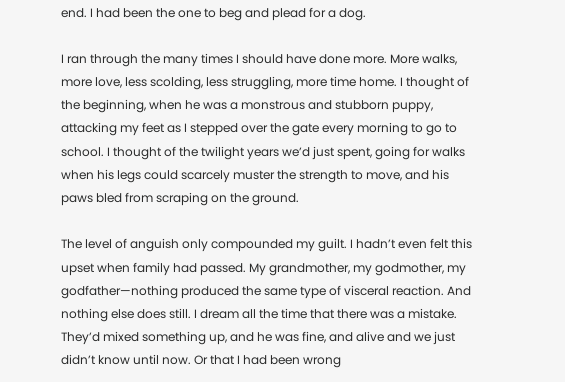end. I had been the one to beg and plead for a dog.

I ran through the many times I should have done more. More walks, more love, less scolding, less struggling, more time home. I thought of the beginning, when he was a monstrous and stubborn puppy, attacking my feet as I stepped over the gate every morning to go to school. I thought of the twilight years we’d just spent, going for walks when his legs could scarcely muster the strength to move, and his paws bled from scraping on the ground.

The level of anguish only compounded my guilt. I hadn’t even felt this upset when family had passed. My grandmother, my godmother, my godfather—nothing produced the same type of visceral reaction. And nothing else does still. I dream all the time that there was a mistake. They’d mixed something up, and he was fine, and alive and we just didn’t know until now. Or that I had been wrong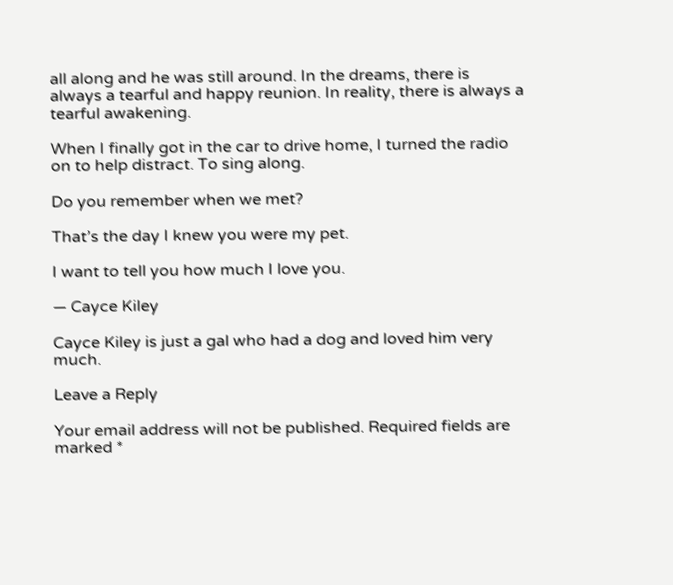all along and he was still around. In the dreams, there is always a tearful and happy reunion. In reality, there is always a tearful awakening.

When I finally got in the car to drive home, I turned the radio on to help distract. To sing along.

Do you remember when we met?

That’s the day I knew you were my pet.

I want to tell you how much I love you.

— Cayce Kiley

Cayce Kiley is just a gal who had a dog and loved him very much.

Leave a Reply

Your email address will not be published. Required fields are marked *